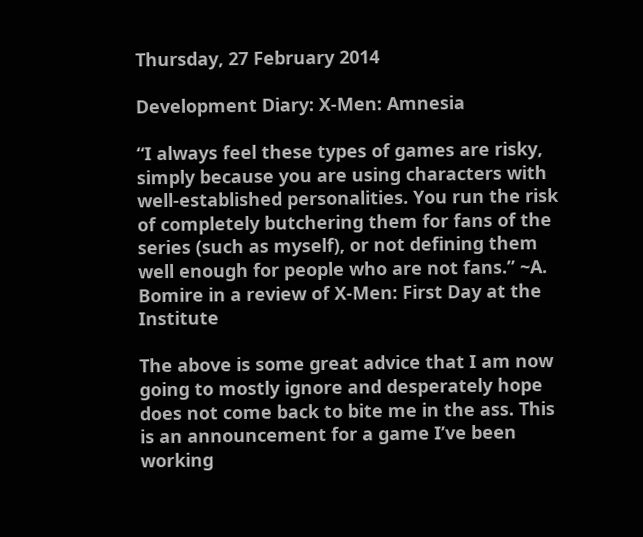Thursday, 27 February 2014

Development Diary: X-Men: Amnesia

“I always feel these types of games are risky, simply because you are using characters with well-established personalities. You run the risk of completely butchering them for fans of the series (such as myself), or not defining them well enough for people who are not fans.” ~A. Bomire in a review of X-Men: First Day at the Institute

The above is some great advice that I am now going to mostly ignore and desperately hope does not come back to bite me in the ass. This is an announcement for a game I’ve been working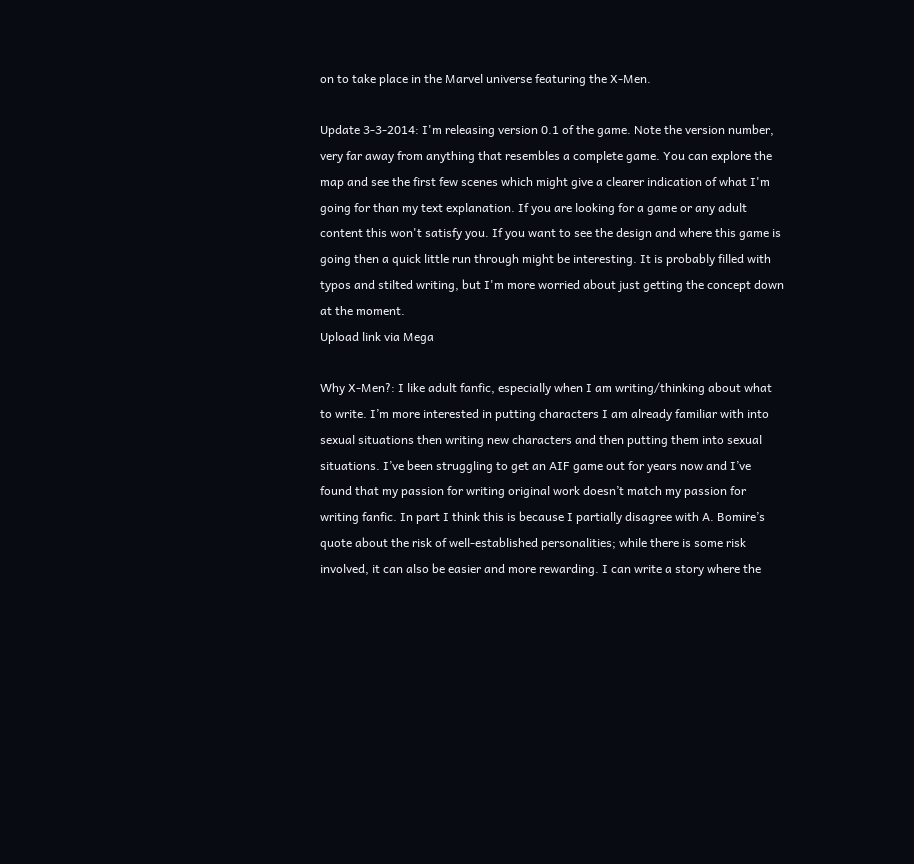on to take place in the Marvel universe featuring the X-Men.

Update 3-3-2014: I'm releasing version 0.1 of the game. Note the version number, very far away from anything that resembles a complete game. You can explore the map and see the first few scenes which might give a clearer indication of what I'm going for than my text explanation. If you are looking for a game or any adult content this won't satisfy you. If you want to see the design and where this game is going then a quick little run through might be interesting. It is probably filled with typos and stilted writing, but I'm more worried about just getting the concept down at the moment.
Upload link via Mega

Why X-Men?: I like adult fanfic, especially when I am writing/thinking about what to write. I’m more interested in putting characters I am already familiar with into sexual situations then writing new characters and then putting them into sexual situations. I’ve been struggling to get an AIF game out for years now and I’ve found that my passion for writing original work doesn’t match my passion for writing fanfic. In part I think this is because I partially disagree with A. Bomire’s quote about the risk of well-established personalities; while there is some risk involved, it can also be easier and more rewarding. I can write a story where the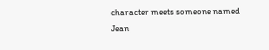character meets someone named Jean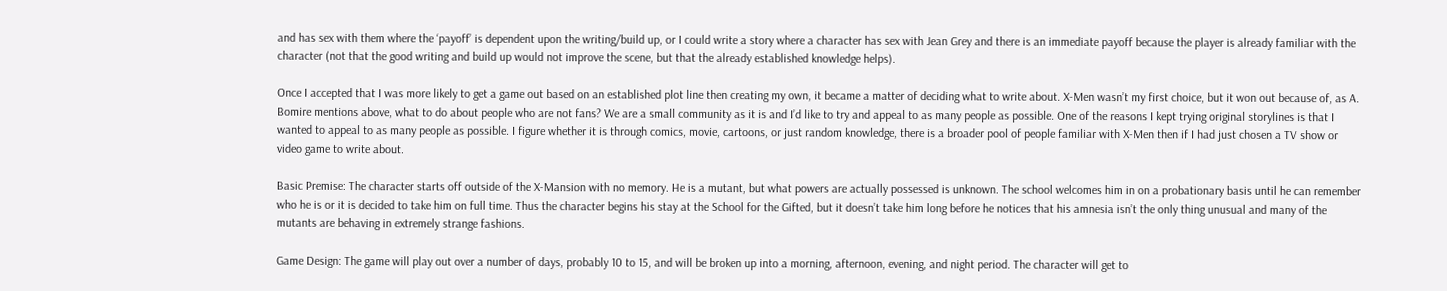and has sex with them where the ‘payoff’ is dependent upon the writing/build up, or I could write a story where a character has sex with Jean Grey and there is an immediate payoff because the player is already familiar with the character (not that the good writing and build up would not improve the scene, but that the already established knowledge helps).

Once I accepted that I was more likely to get a game out based on an established plot line then creating my own, it became a matter of deciding what to write about. X-Men wasn’t my first choice, but it won out because of, as A. Bomire mentions above, what to do about people who are not fans? We are a small community as it is and I’d like to try and appeal to as many people as possible. One of the reasons I kept trying original storylines is that I wanted to appeal to as many people as possible. I figure whether it is through comics, movie, cartoons, or just random knowledge, there is a broader pool of people familiar with X-Men then if I had just chosen a TV show or video game to write about.

Basic Premise: The character starts off outside of the X-Mansion with no memory. He is a mutant, but what powers are actually possessed is unknown. The school welcomes him in on a probationary basis until he can remember who he is or it is decided to take him on full time. Thus the character begins his stay at the School for the Gifted, but it doesn’t take him long before he notices that his amnesia isn’t the only thing unusual and many of the mutants are behaving in extremely strange fashions.

Game Design: The game will play out over a number of days, probably 10 to 15, and will be broken up into a morning, afternoon, evening, and night period. The character will get to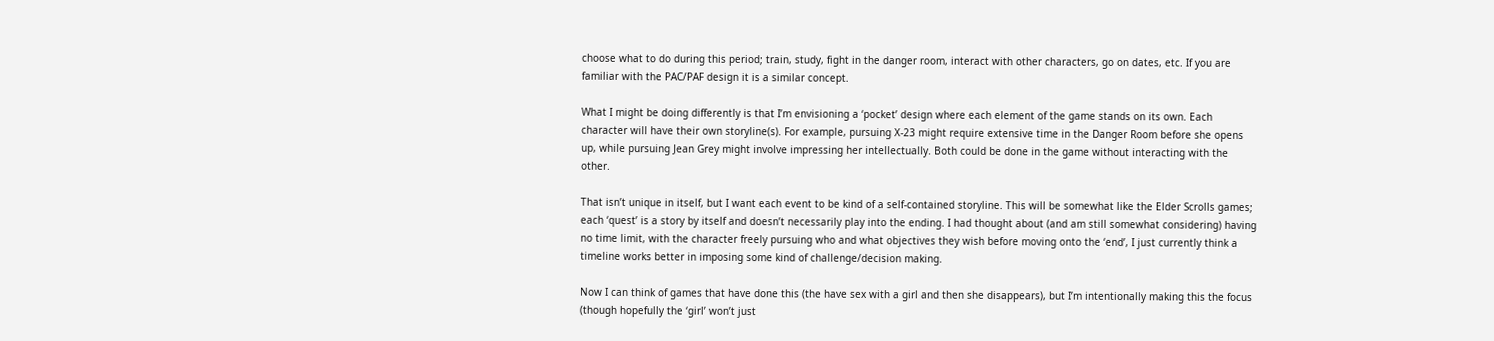choose what to do during this period; train, study, fight in the danger room, interact with other characters, go on dates, etc. If you are familiar with the PAC/PAF design it is a similar concept.

What I might be doing differently is that I’m envisioning a ‘pocket’ design where each element of the game stands on its own. Each character will have their own storyline(s). For example, pursuing X-23 might require extensive time in the Danger Room before she opens up, while pursuing Jean Grey might involve impressing her intellectually. Both could be done in the game without interacting with the other.

That isn’t unique in itself, but I want each event to be kind of a self-contained storyline. This will be somewhat like the Elder Scrolls games; each ‘quest’ is a story by itself and doesn’t necessarily play into the ending. I had thought about (and am still somewhat considering) having no time limit, with the character freely pursuing who and what objectives they wish before moving onto the ‘end’, I just currently think a timeline works better in imposing some kind of challenge/decision making.

Now I can think of games that have done this (the have sex with a girl and then she disappears), but I’m intentionally making this the focus (though hopefully the ‘girl’ won’t just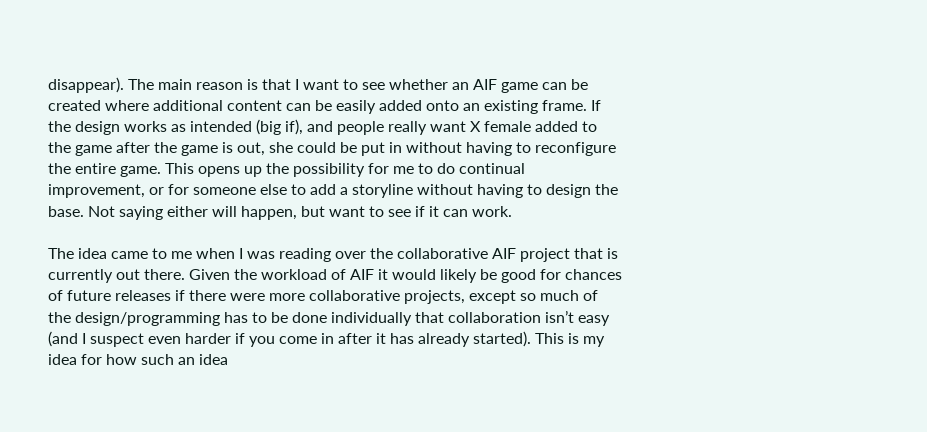disappear). The main reason is that I want to see whether an AIF game can be created where additional content can be easily added onto an existing frame. If the design works as intended (big if), and people really want X female added to the game after the game is out, she could be put in without having to reconfigure the entire game. This opens up the possibility for me to do continual improvement, or for someone else to add a storyline without having to design the base. Not saying either will happen, but want to see if it can work.

The idea came to me when I was reading over the collaborative AIF project that is currently out there. Given the workload of AIF it would likely be good for chances of future releases if there were more collaborative projects, except so much of the design/programming has to be done individually that collaboration isn’t easy (and I suspect even harder if you come in after it has already started). This is my idea for how such an idea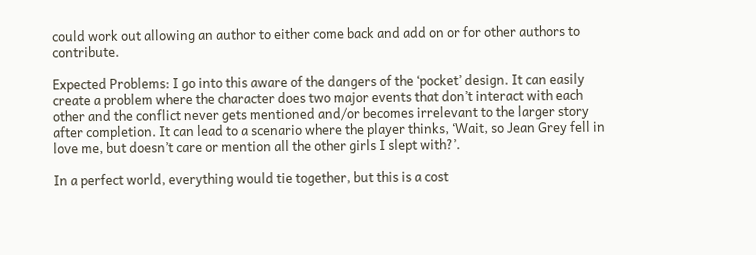could work out allowing an author to either come back and add on or for other authors to contribute.

Expected Problems: I go into this aware of the dangers of the ‘pocket’ design. It can easily create a problem where the character does two major events that don’t interact with each other and the conflict never gets mentioned and/or becomes irrelevant to the larger story after completion. It can lead to a scenario where the player thinks, ‘Wait, so Jean Grey fell in love me, but doesn’t care or mention all the other girls I slept with?’.

In a perfect world, everything would tie together, but this is a cost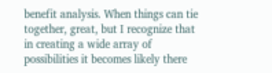benefit analysis. When things can tie together, great, but I recognize that in creating a wide array of possibilities it becomes likely there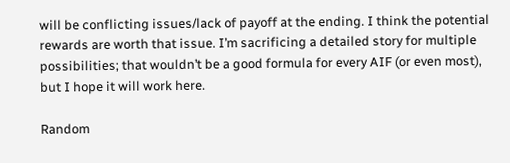will be conflicting issues/lack of payoff at the ending. I think the potential rewards are worth that issue. I’m sacrificing a detailed story for multiple possibilities; that wouldn’t be a good formula for every AIF (or even most), but I hope it will work here.

Random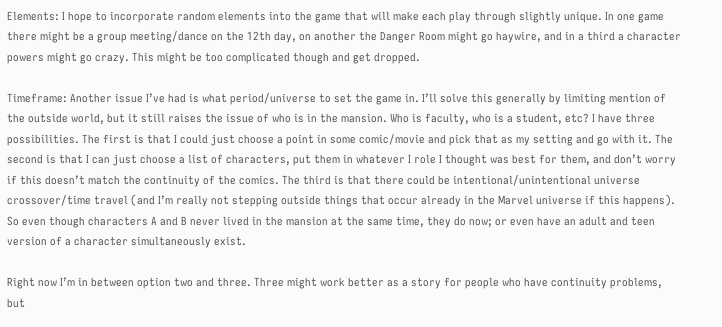Elements: I hope to incorporate random elements into the game that will make each play through slightly unique. In one game there might be a group meeting/dance on the 12th day, on another the Danger Room might go haywire, and in a third a character powers might go crazy. This might be too complicated though and get dropped.

Timeframe: Another issue I’ve had is what period/universe to set the game in. I’ll solve this generally by limiting mention of the outside world, but it still raises the issue of who is in the mansion. Who is faculty, who is a student, etc? I have three possibilities. The first is that I could just choose a point in some comic/movie and pick that as my setting and go with it. The second is that I can just choose a list of characters, put them in whatever I role I thought was best for them, and don’t worry if this doesn’t match the continuity of the comics. The third is that there could be intentional/unintentional universe crossover/time travel (and I’m really not stepping outside things that occur already in the Marvel universe if this happens). So even though characters A and B never lived in the mansion at the same time, they do now; or even have an adult and teen version of a character simultaneously exist.

Right now I’m in between option two and three. Three might work better as a story for people who have continuity problems, but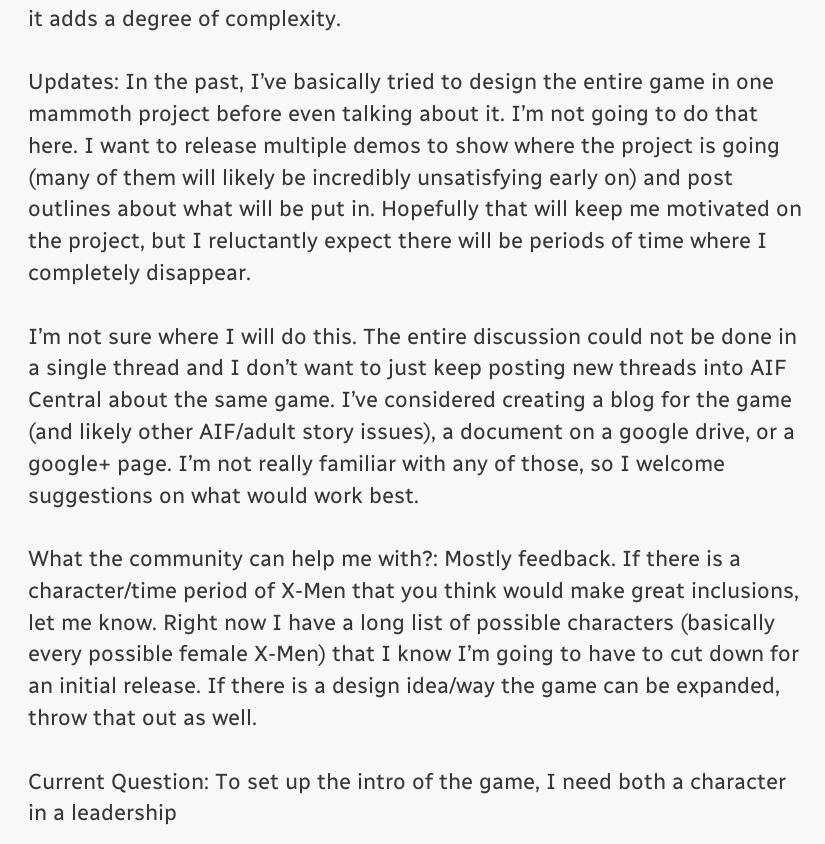it adds a degree of complexity.

Updates: In the past, I’ve basically tried to design the entire game in one mammoth project before even talking about it. I’m not going to do that here. I want to release multiple demos to show where the project is going (many of them will likely be incredibly unsatisfying early on) and post outlines about what will be put in. Hopefully that will keep me motivated on the project, but I reluctantly expect there will be periods of time where I completely disappear.

I’m not sure where I will do this. The entire discussion could not be done in a single thread and I don’t want to just keep posting new threads into AIF Central about the same game. I’ve considered creating a blog for the game (and likely other AIF/adult story issues), a document on a google drive, or a google+ page. I’m not really familiar with any of those, so I welcome suggestions on what would work best.

What the community can help me with?: Mostly feedback. If there is a character/time period of X-Men that you think would make great inclusions, let me know. Right now I have a long list of possible characters (basically every possible female X-Men) that I know I’m going to have to cut down for an initial release. If there is a design idea/way the game can be expanded, throw that out as well.

Current Question: To set up the intro of the game, I need both a character in a leadership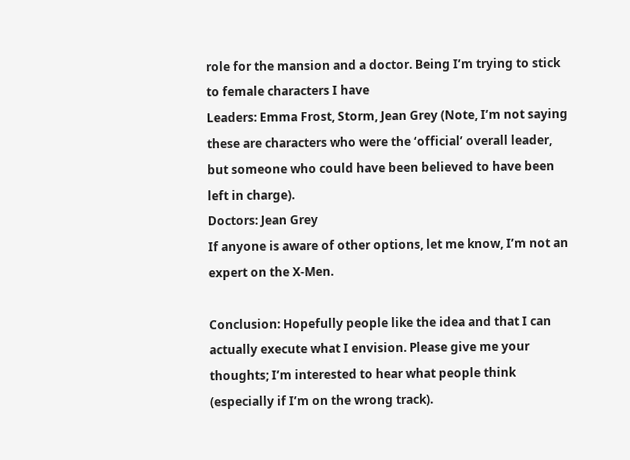role for the mansion and a doctor. Being I’m trying to stick to female characters I have
Leaders: Emma Frost, Storm, Jean Grey (Note, I’m not saying these are characters who were the ‘official’ overall leader, but someone who could have been believed to have been left in charge).
Doctors: Jean Grey
If anyone is aware of other options, let me know, I’m not an expert on the X-Men.

Conclusion: Hopefully people like the idea and that I can actually execute what I envision. Please give me your thoughts; I’m interested to hear what people think (especially if I’m on the wrong track).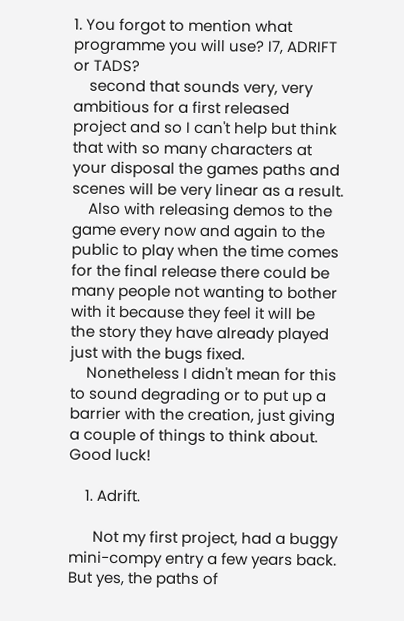1. You forgot to mention what programme you will use? I7, ADRIFT or TADS?
    second that sounds very, very ambitious for a first released project and so I can't help but think that with so many characters at your disposal the games paths and scenes will be very linear as a result.
    Also with releasing demos to the game every now and again to the public to play when the time comes for the final release there could be many people not wanting to bother with it because they feel it will be the story they have already played just with the bugs fixed.
    Nonetheless I didn't mean for this to sound degrading or to put up a barrier with the creation, just giving a couple of things to think about. Good luck!

    1. Adrift.

      Not my first project, had a buggy mini-compy entry a few years back. But yes, the paths of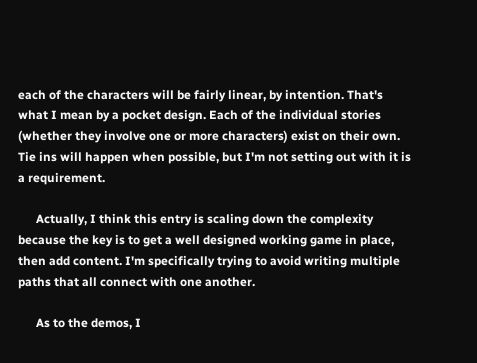each of the characters will be fairly linear, by intention. That's what I mean by a pocket design. Each of the individual stories (whether they involve one or more characters) exist on their own. Tie ins will happen when possible, but I'm not setting out with it is a requirement.

      Actually, I think this entry is scaling down the complexity because the key is to get a well designed working game in place, then add content. I'm specifically trying to avoid writing multiple paths that all connect with one another.

      As to the demos, I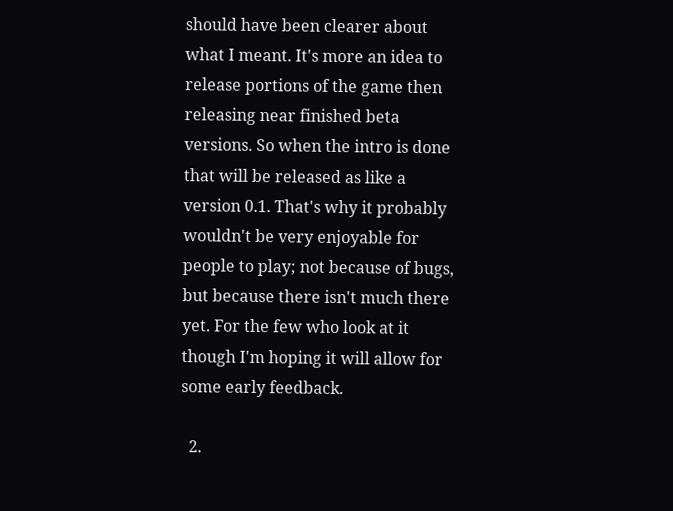should have been clearer about what I meant. It's more an idea to release portions of the game then releasing near finished beta versions. So when the intro is done that will be released as like a version 0.1. That's why it probably wouldn't be very enjoyable for people to play; not because of bugs, but because there isn't much there yet. For the few who look at it though I'm hoping it will allow for some early feedback.

  2.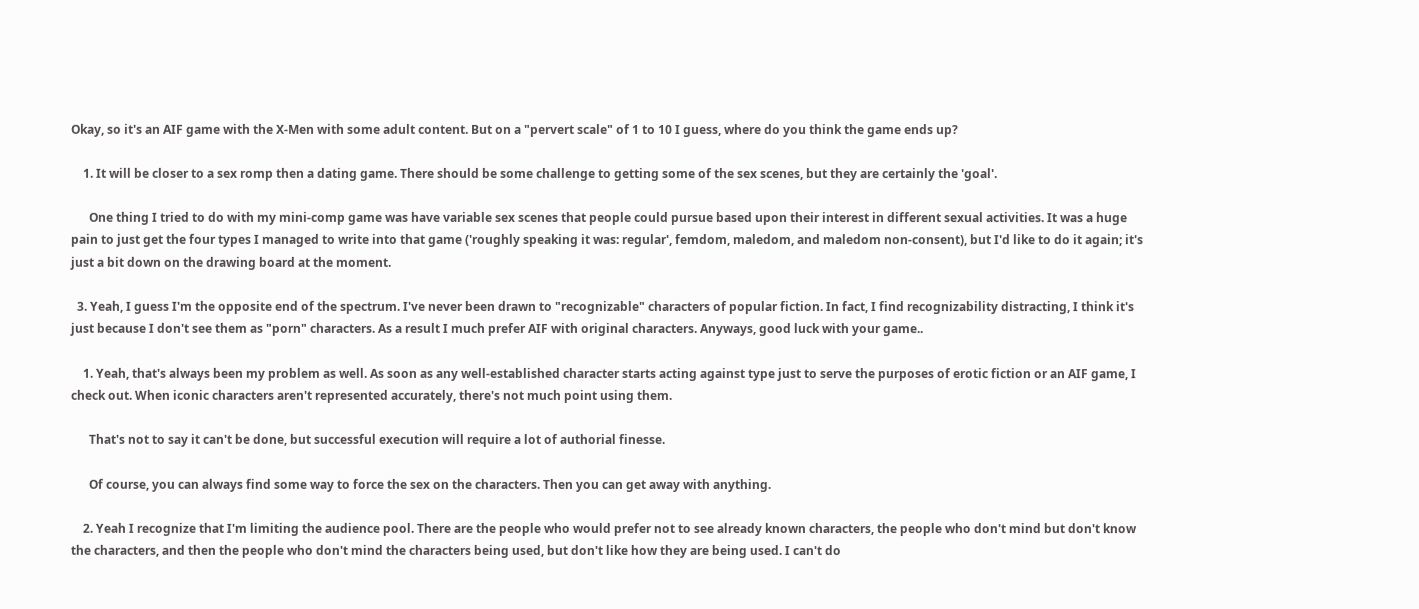Okay, so it's an AIF game with the X-Men with some adult content. But on a "pervert scale" of 1 to 10 I guess, where do you think the game ends up?

    1. It will be closer to a sex romp then a dating game. There should be some challenge to getting some of the sex scenes, but they are certainly the 'goal'.

      One thing I tried to do with my mini-comp game was have variable sex scenes that people could pursue based upon their interest in different sexual activities. It was a huge pain to just get the four types I managed to write into that game ('roughly speaking it was: regular', femdom, maledom, and maledom non-consent), but I'd like to do it again; it's just a bit down on the drawing board at the moment.

  3. Yeah, I guess I'm the opposite end of the spectrum. I've never been drawn to "recognizable" characters of popular fiction. In fact, I find recognizability distracting, I think it's just because I don't see them as "porn" characters. As a result I much prefer AIF with original characters. Anyways, good luck with your game..

    1. Yeah, that's always been my problem as well. As soon as any well-established character starts acting against type just to serve the purposes of erotic fiction or an AIF game, I check out. When iconic characters aren't represented accurately, there's not much point using them.

      That's not to say it can't be done, but successful execution will require a lot of authorial finesse.

      Of course, you can always find some way to force the sex on the characters. Then you can get away with anything.

    2. Yeah I recognize that I'm limiting the audience pool. There are the people who would prefer not to see already known characters, the people who don't mind but don't know the characters, and then the people who don't mind the characters being used, but don't like how they are being used. I can't do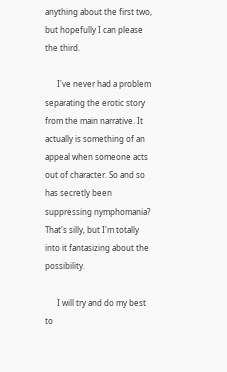anything about the first two, but hopefully I can please the third.

      I've never had a problem separating the erotic story from the main narrative. It actually is something of an appeal when someone acts out of character. So and so has secretly been suppressing nymphomania? That's silly, but I'm totally into it fantasizing about the possibility.

      I will try and do my best to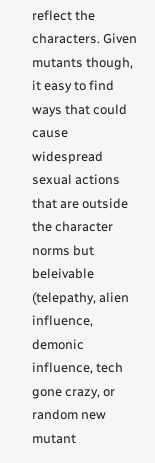reflect the characters. Given mutants though, it easy to find ways that could cause widespread sexual actions that are outside the character norms but beleivable (telepathy, alien influence, demonic influence, tech gone crazy, or random new mutant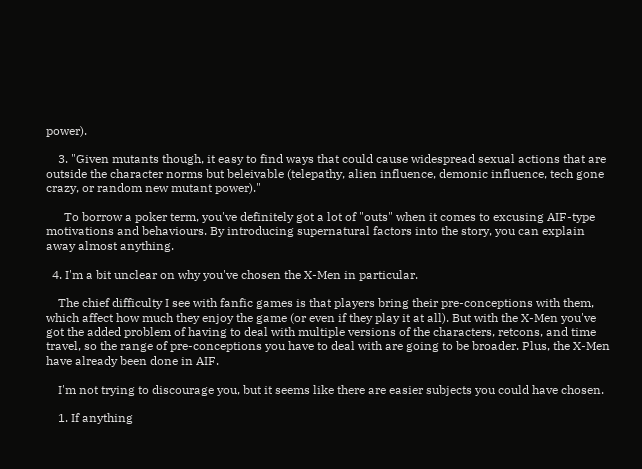power).

    3. "Given mutants though, it easy to find ways that could cause widespread sexual actions that are outside the character norms but beleivable (telepathy, alien influence, demonic influence, tech gone crazy, or random new mutant power)."

      To borrow a poker term, you've definitely got a lot of "outs" when it comes to excusing AIF-type motivations and behaviours. By introducing supernatural factors into the story, you can explain away almost anything.

  4. I'm a bit unclear on why you've chosen the X-Men in particular.

    The chief difficulty I see with fanfic games is that players bring their pre-conceptions with them, which affect how much they enjoy the game (or even if they play it at all). But with the X-Men you've got the added problem of having to deal with multiple versions of the characters, retcons, and time travel, so the range of pre-conceptions you have to deal with are going to be broader. Plus, the X-Men have already been done in AIF.

    I'm not trying to discourage you, but it seems like there are easier subjects you could have chosen.

    1. If anything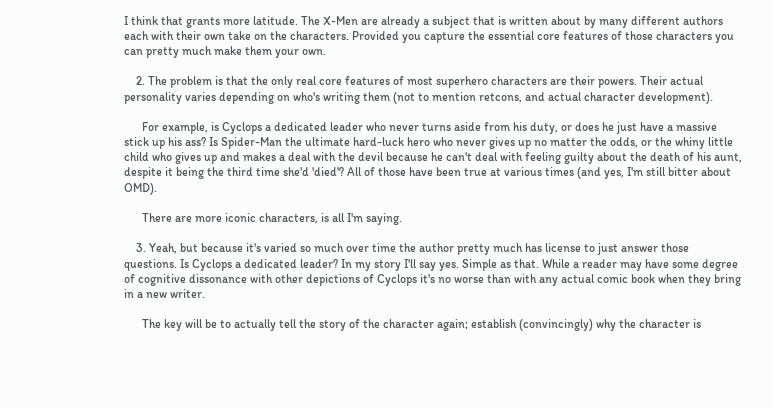I think that grants more latitude. The X-Men are already a subject that is written about by many different authors each with their own take on the characters. Provided you capture the essential core features of those characters you can pretty much make them your own.

    2. The problem is that the only real core features of most superhero characters are their powers. Their actual personality varies depending on who's writing them (not to mention retcons, and actual character development).

      For example, is Cyclops a dedicated leader who never turns aside from his duty, or does he just have a massive stick up his ass? Is Spider-Man the ultimate hard-luck hero who never gives up no matter the odds, or the whiny little child who gives up and makes a deal with the devil because he can't deal with feeling guilty about the death of his aunt, despite it being the third time she'd 'died'? All of those have been true at various times (and yes, I'm still bitter about OMD).

      There are more iconic characters, is all I'm saying.

    3. Yeah, but because it's varied so much over time the author pretty much has license to just answer those questions. Is Cyclops a dedicated leader? In my story I'll say yes. Simple as that. While a reader may have some degree of cognitive dissonance with other depictions of Cyclops it's no worse than with any actual comic book when they bring in a new writer.

      The key will be to actually tell the story of the character again; establish (convincingly) why the character is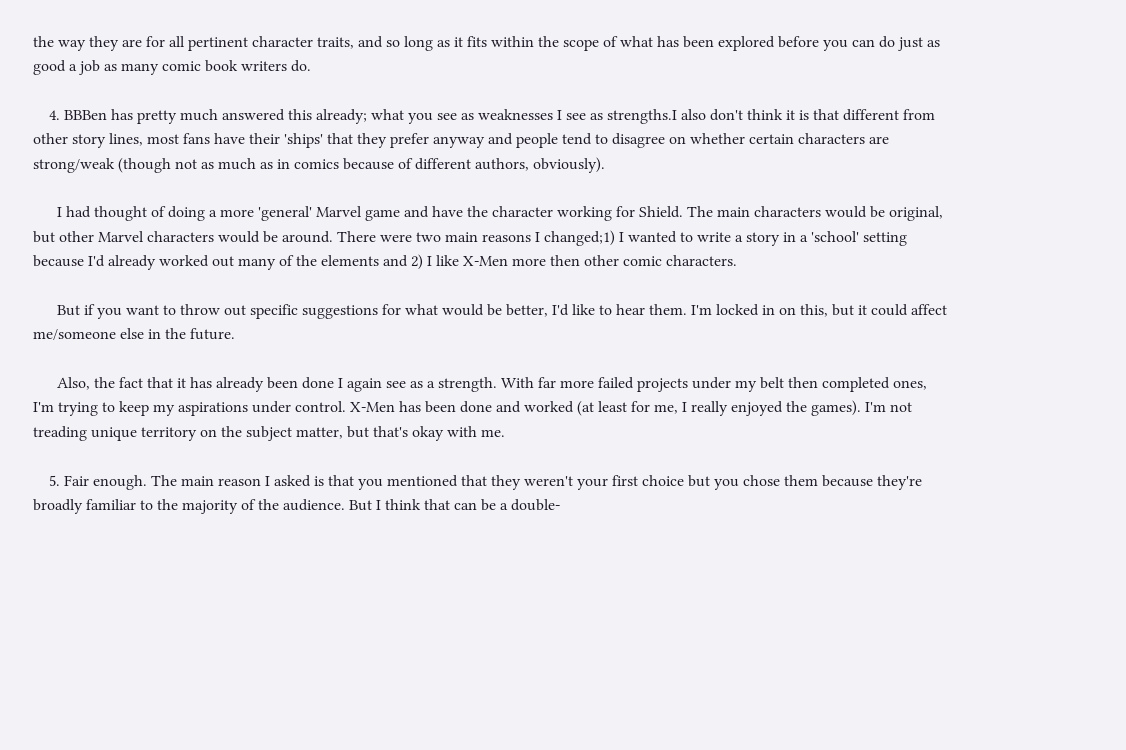the way they are for all pertinent character traits, and so long as it fits within the scope of what has been explored before you can do just as good a job as many comic book writers do.

    4. BBBen has pretty much answered this already; what you see as weaknesses I see as strengths.I also don't think it is that different from other story lines, most fans have their 'ships' that they prefer anyway and people tend to disagree on whether certain characters are strong/weak (though not as much as in comics because of different authors, obviously).

      I had thought of doing a more 'general' Marvel game and have the character working for Shield. The main characters would be original, but other Marvel characters would be around. There were two main reasons I changed;1) I wanted to write a story in a 'school' setting because I'd already worked out many of the elements and 2) I like X-Men more then other comic characters.

      But if you want to throw out specific suggestions for what would be better, I'd like to hear them. I'm locked in on this, but it could affect me/someone else in the future.

      Also, the fact that it has already been done I again see as a strength. With far more failed projects under my belt then completed ones, I'm trying to keep my aspirations under control. X-Men has been done and worked (at least for me, I really enjoyed the games). I'm not treading unique territory on the subject matter, but that's okay with me.

    5. Fair enough. The main reason I asked is that you mentioned that they weren't your first choice but you chose them because they're broadly familiar to the majority of the audience. But I think that can be a double-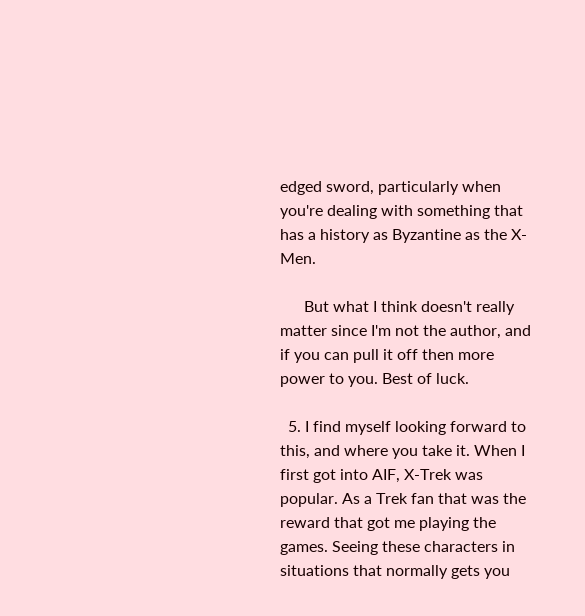edged sword, particularly when you're dealing with something that has a history as Byzantine as the X-Men.

      But what I think doesn't really matter since I'm not the author, and if you can pull it off then more power to you. Best of luck.

  5. I find myself looking forward to this, and where you take it. When I first got into AIF, X-Trek was popular. As a Trek fan that was the reward that got me playing the games. Seeing these characters in situations that normally gets you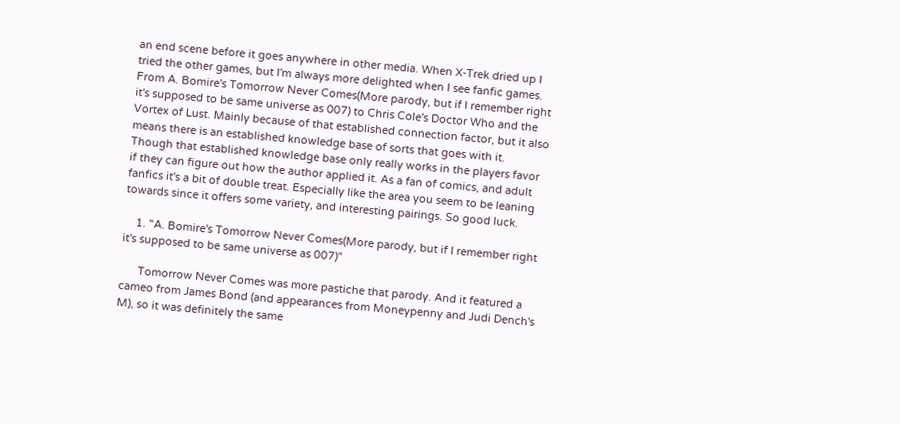an end scene before it goes anywhere in other media. When X-Trek dried up I tried the other games, but I'm always more delighted when I see fanfic games. From A. Bomire's Tomorrow Never Comes(More parody, but if I remember right it's supposed to be same universe as 007) to Chris Cole's Doctor Who and the Vortex of Lust. Mainly because of that established connection factor, but it also means there is an established knowledge base of sorts that goes with it. Though that established knowledge base only really works in the players favor if they can figure out how the author applied it. As a fan of comics, and adult fanfics it's a bit of double treat. Especially like the area you seem to be leaning towards since it offers some variety, and interesting pairings. So good luck.

    1. "A. Bomire's Tomorrow Never Comes(More parody, but if I remember right it's supposed to be same universe as 007)"

      Tomorrow Never Comes was more pastiche that parody. And it featured a cameo from James Bond (and appearances from Moneypenny and Judi Dench's M), so it was definitely the same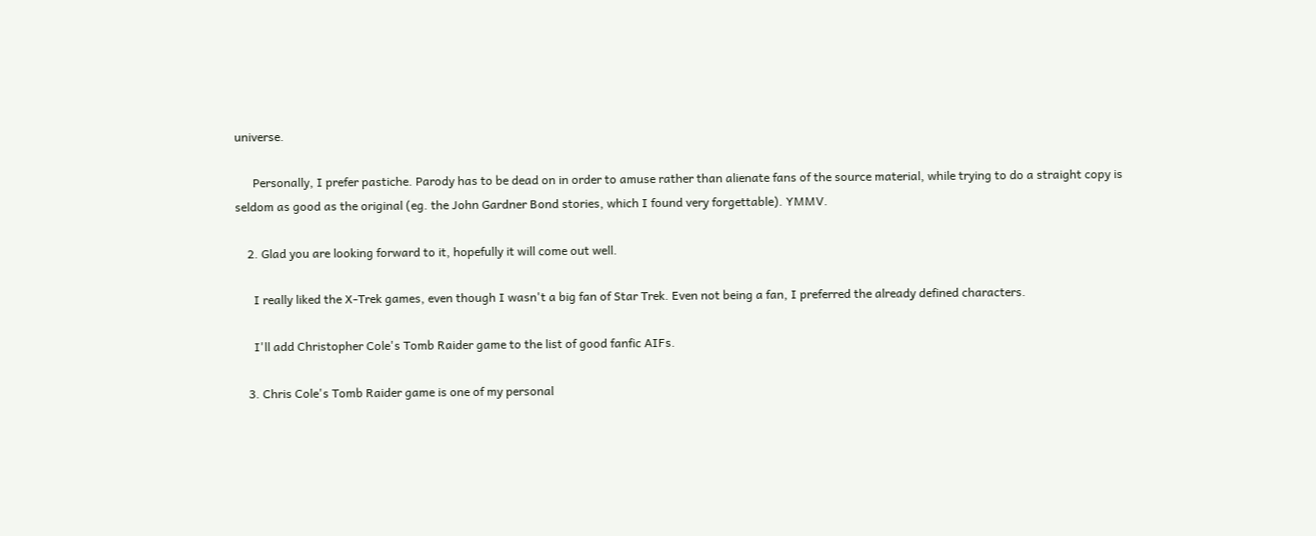universe.

      Personally, I prefer pastiche. Parody has to be dead on in order to amuse rather than alienate fans of the source material, while trying to do a straight copy is seldom as good as the original (eg. the John Gardner Bond stories, which I found very forgettable). YMMV.

    2. Glad you are looking forward to it, hopefully it will come out well.

      I really liked the X-Trek games, even though I wasn't a big fan of Star Trek. Even not being a fan, I preferred the already defined characters.

      I'll add Christopher Cole's Tomb Raider game to the list of good fanfic AIFs.

    3. Chris Cole's Tomb Raider game is one of my personal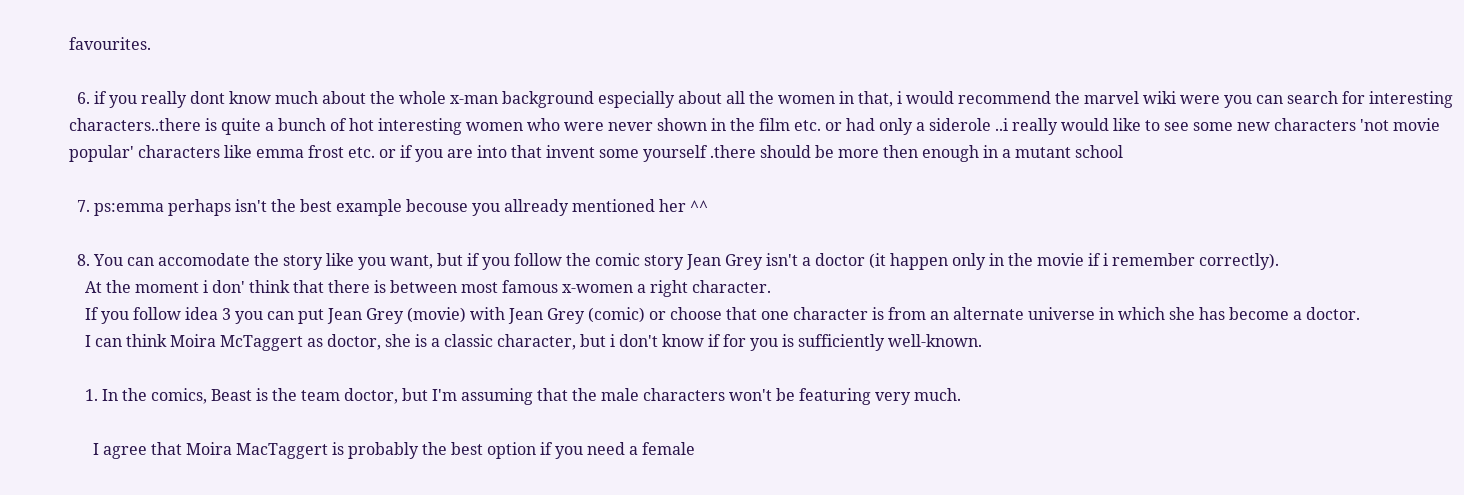favourites.

  6. if you really dont know much about the whole x-man background especially about all the women in that, i would recommend the marvel wiki were you can search for interesting characters..there is quite a bunch of hot interesting women who were never shown in the film etc. or had only a siderole ..i really would like to see some new characters 'not movie popular' characters like emma frost etc. or if you are into that invent some yourself .there should be more then enough in a mutant school

  7. ps:emma perhaps isn't the best example becouse you allready mentioned her ^^

  8. You can accomodate the story like you want, but if you follow the comic story Jean Grey isn't a doctor (it happen only in the movie if i remember correctly).
    At the moment i don' think that there is between most famous x-women a right character.
    If you follow idea 3 you can put Jean Grey (movie) with Jean Grey (comic) or choose that one character is from an alternate universe in which she has become a doctor.
    I can think Moira McTaggert as doctor, she is a classic character, but i don't know if for you is sufficiently well-known.

    1. In the comics, Beast is the team doctor, but I'm assuming that the male characters won't be featuring very much.

      I agree that Moira MacTaggert is probably the best option if you need a female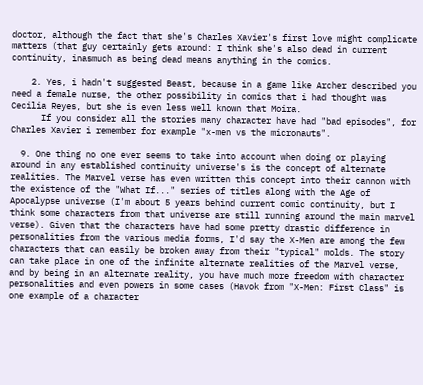doctor, although the fact that she's Charles Xavier's first love might complicate matters (that guy certainly gets around: I think she's also dead in current continuity, inasmuch as being dead means anything in the comics.

    2. Yes, i hadn't suggested Beast, because in a game like Archer described you need a female nurse, the other possibility in comics that i had thought was Cecilia Reyes, but she is even less well known that Moira.
      If you consider all the stories many character have had "bad episodes", for Charles Xavier i remember for example "x-men vs the micronauts".

  9. One thing no one ever seems to take into account when doing or playing around in any established continuity universe's is the concept of alternate realities. The Marvel verse has even written this concept into their cannon with the existence of the "What If..." series of titles along with the Age of Apocalypse universe (I'm about 5 years behind current comic continuity, but I think some characters from that universe are still running around the main marvel verse). Given that the characters have had some pretty drastic difference in personalities from the various media forms, I'd say the X-Men are among the few characters that can easily be broken away from their "typical" molds. The story can take place in one of the infinite alternate realities of the Marvel verse, and by being in an alternate reality, you have much more freedom with character personalities and even powers in some cases (Havok from "X-Men: First Class" is one example of a character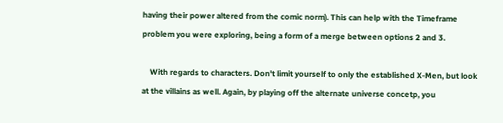having their power altered from the comic norm). This can help with the Timeframe problem you were exploring, being a form of a merge between options 2 and 3.

    With regards to characters. Don't limit yourself to only the established X-Men, but look at the villains as well. Again, by playing off the alternate universe concetp, you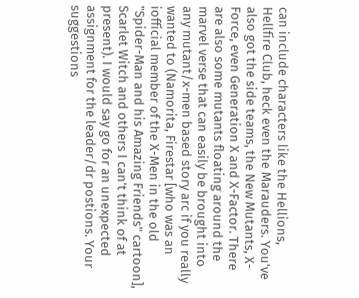can include characters like the Hellions, Hellfire Club, heck even the Marauders. You've also got the side teams, the New Mutants, X-Force, even Generation X and X-Factor. There are also some mutants floating around the marvel verse that can easily be brought into any mutant/x-men based story arc if you really wanted to (Namorita, Firestar [who was an iofficial member of the X-Men in the old "Spider-Man and his Amazing Friends" cartoon], Scarlet Witch and others I can't think of at present). I would say go for an unexpected assignment for the leader/dr postions. Your suggestions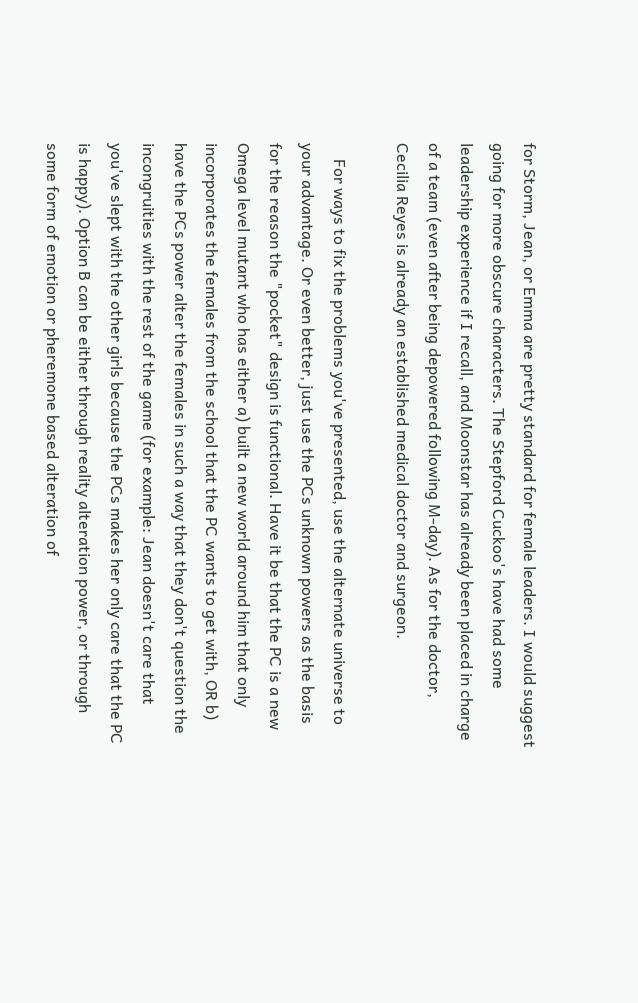for Storm, Jean, or Emma are pretty standard for female leaders. I would suggest going for more obscure characters. The Stepford Cuckoo's have had some leadership experience if I recall, and Moonstar has already been placed in charge of a team (even after being depowered following M-day). As for the doctor, Cecilia Reyes is already an established medical doctor and surgeon.

    For ways to fix the problems you've presented, use the alternate universe to your advantage. Or even better, just use the PCs unknown powers as the basis for the reason the "pocket" design is functional. Have it be that the PC is a new Omega level mutant who has either a) built a new world around him that only incorporates the females from the school that the PC wants to get with, OR b) have the PCs power alter the females in such a way that they don't question the incongruities with the rest of the game (for example: Jean doesn't care that you've slept with the other girls because the PCs makes her only care that the PC is happy). Option B can be either through reality alteration power, or through some form of emotion or pheremone based alteration of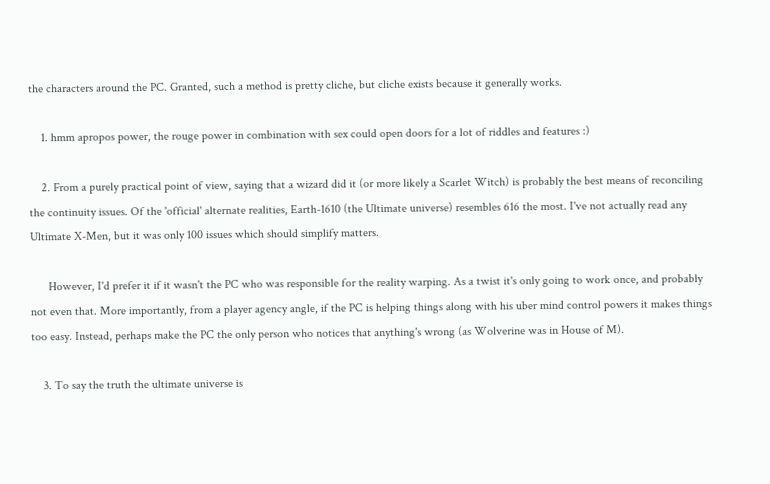the characters around the PC. Granted, such a method is pretty cliche, but cliche exists because it generally works.

    1. hmm apropos power, the rouge power in combination with sex could open doors for a lot of riddles and features :)

    2. From a purely practical point of view, saying that a wizard did it (or more likely a Scarlet Witch) is probably the best means of reconciling the continuity issues. Of the 'official' alternate realities, Earth-1610 (the Ultimate universe) resembles 616 the most. I've not actually read any Ultimate X-Men, but it was only 100 issues which should simplify matters.

      However, I'd prefer it if it wasn't the PC who was responsible for the reality warping. As a twist it's only going to work once, and probably not even that. More importantly, from a player agency angle, if the PC is helping things along with his uber mind control powers it makes things too easy. Instead, perhaps make the PC the only person who notices that anything's wrong (as Wolverine was in House of M).

    3. To say the truth the ultimate universe is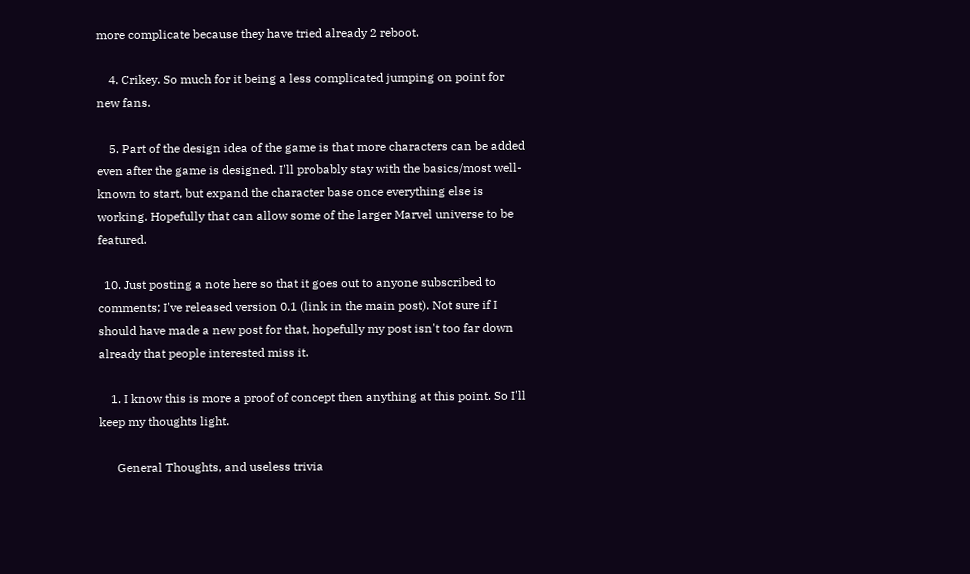more complicate because they have tried already 2 reboot.

    4. Crikey. So much for it being a less complicated jumping on point for new fans.

    5. Part of the design idea of the game is that more characters can be added even after the game is designed. I'll probably stay with the basics/most well-known to start, but expand the character base once everything else is working. Hopefully that can allow some of the larger Marvel universe to be featured.

  10. Just posting a note here so that it goes out to anyone subscribed to comments; I've released version 0.1 (link in the main post). Not sure if I should have made a new post for that, hopefully my post isn't too far down already that people interested miss it.

    1. I know this is more a proof of concept then anything at this point. So I'll keep my thoughts light.

      General Thoughts, and useless trivia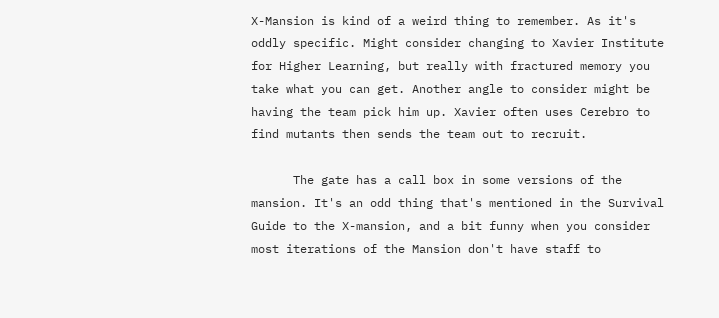X-Mansion is kind of a weird thing to remember. As it's oddly specific. Might consider changing to Xavier Institute for Higher Learning, but really with fractured memory you take what you can get. Another angle to consider might be having the team pick him up. Xavier often uses Cerebro to find mutants then sends the team out to recruit.

      The gate has a call box in some versions of the mansion. It's an odd thing that's mentioned in the Survival Guide to the X-mansion, and a bit funny when you consider most iterations of the Mansion don't have staff to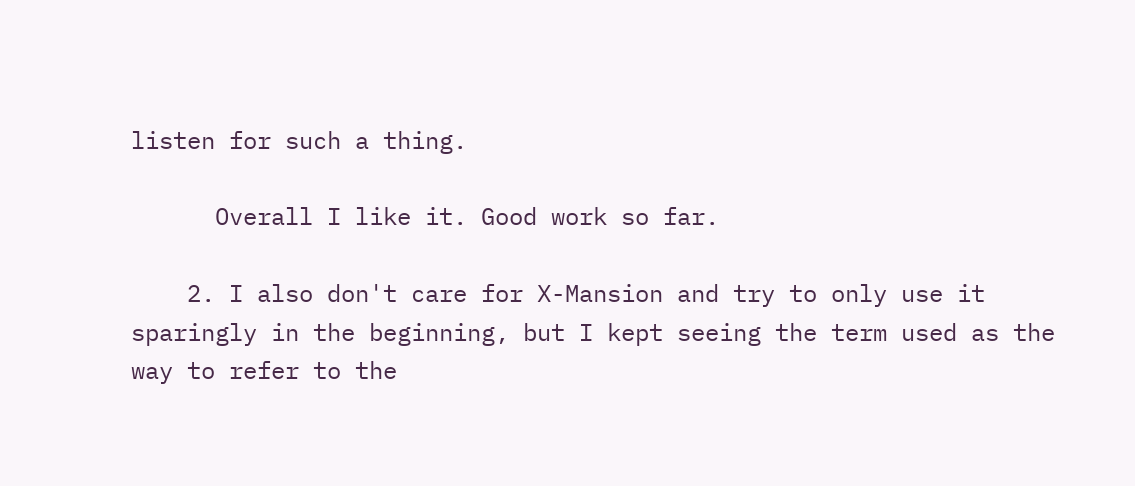listen for such a thing.

      Overall I like it. Good work so far.

    2. I also don't care for X-Mansion and try to only use it sparingly in the beginning, but I kept seeing the term used as the way to refer to the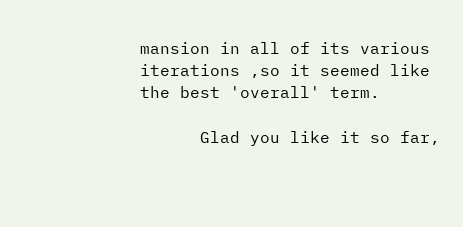mansion in all of its various iterations ,so it seemed like the best 'overall' term.

      Glad you like it so far,